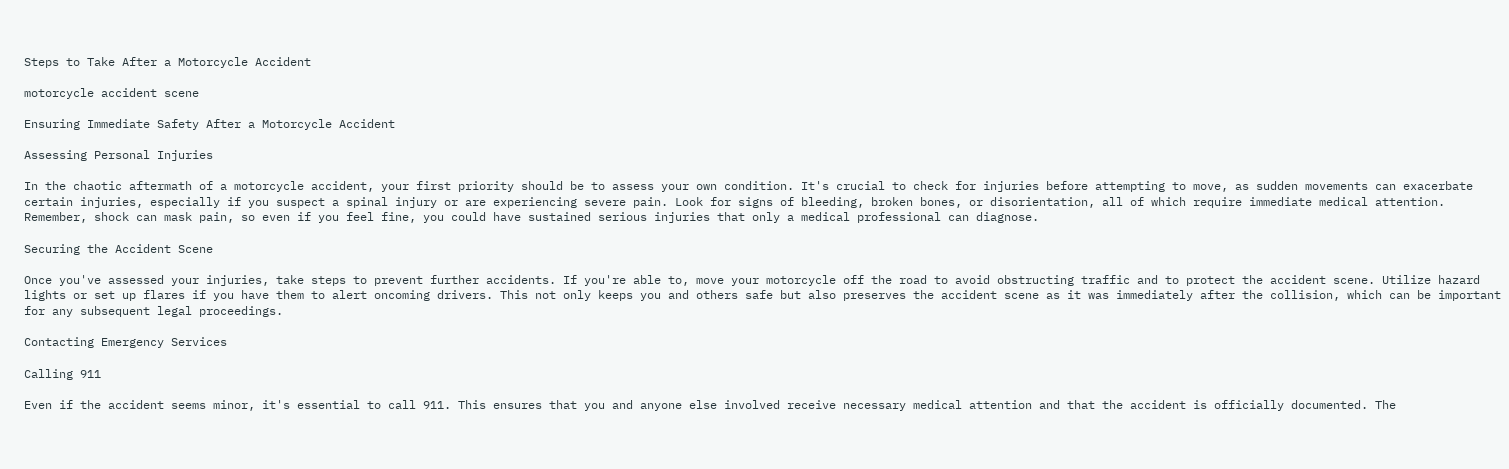Steps to Take After a Motorcycle Accident

motorcycle accident scene

Ensuring Immediate Safety After a Motorcycle Accident

Assessing Personal Injuries

In the chaotic aftermath of a motorcycle accident, your first priority should be to assess your own condition. It's crucial to check for injuries before attempting to move, as sudden movements can exacerbate certain injuries, especially if you suspect a spinal injury or are experiencing severe pain. Look for signs of bleeding, broken bones, or disorientation, all of which require immediate medical attention. Remember, shock can mask pain, so even if you feel fine, you could have sustained serious injuries that only a medical professional can diagnose.

Securing the Accident Scene

Once you've assessed your injuries, take steps to prevent further accidents. If you're able to, move your motorcycle off the road to avoid obstructing traffic and to protect the accident scene. Utilize hazard lights or set up flares if you have them to alert oncoming drivers. This not only keeps you and others safe but also preserves the accident scene as it was immediately after the collision, which can be important for any subsequent legal proceedings.

Contacting Emergency Services

Calling 911

Even if the accident seems minor, it's essential to call 911. This ensures that you and anyone else involved receive necessary medical attention and that the accident is officially documented. The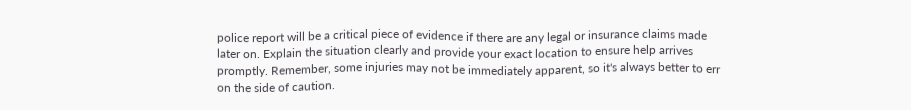police report will be a critical piece of evidence if there are any legal or insurance claims made later on. Explain the situation clearly and provide your exact location to ensure help arrives promptly. Remember, some injuries may not be immediately apparent, so it's always better to err on the side of caution.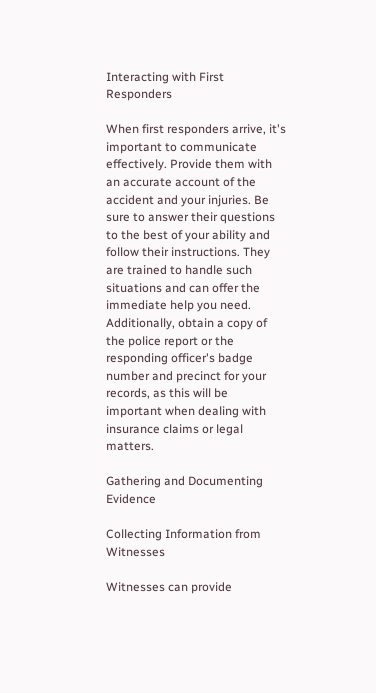Interacting with First Responders

When first responders arrive, it's important to communicate effectively. Provide them with an accurate account of the accident and your injuries. Be sure to answer their questions to the best of your ability and follow their instructions. They are trained to handle such situations and can offer the immediate help you need. Additionally, obtain a copy of the police report or the responding officer's badge number and precinct for your records, as this will be important when dealing with insurance claims or legal matters.

Gathering and Documenting Evidence

Collecting Information from Witnesses

Witnesses can provide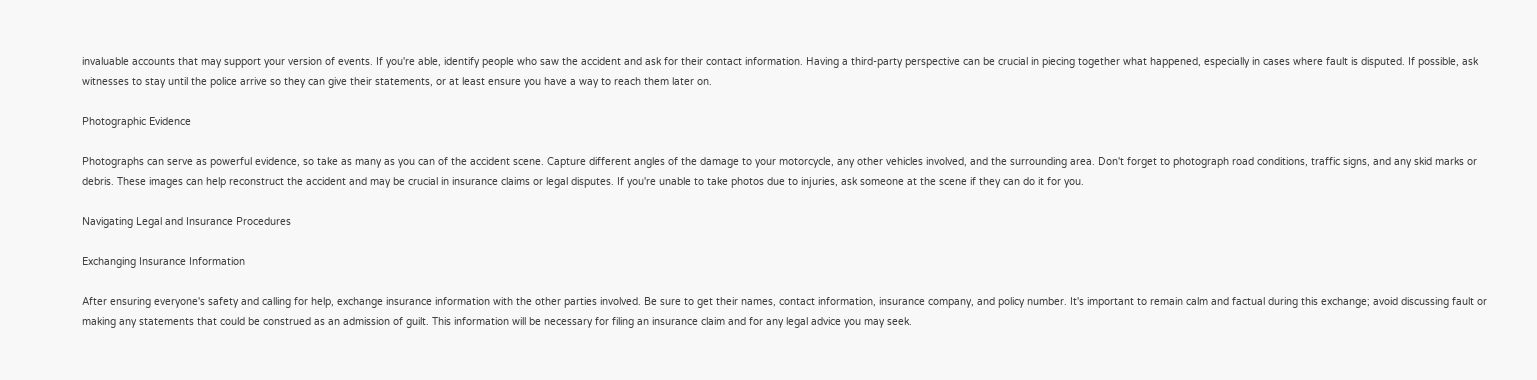invaluable accounts that may support your version of events. If you're able, identify people who saw the accident and ask for their contact information. Having a third-party perspective can be crucial in piecing together what happened, especially in cases where fault is disputed. If possible, ask witnesses to stay until the police arrive so they can give their statements, or at least ensure you have a way to reach them later on.

Photographic Evidence

Photographs can serve as powerful evidence, so take as many as you can of the accident scene. Capture different angles of the damage to your motorcycle, any other vehicles involved, and the surrounding area. Don't forget to photograph road conditions, traffic signs, and any skid marks or debris. These images can help reconstruct the accident and may be crucial in insurance claims or legal disputes. If you're unable to take photos due to injuries, ask someone at the scene if they can do it for you.

Navigating Legal and Insurance Procedures

Exchanging Insurance Information

After ensuring everyone's safety and calling for help, exchange insurance information with the other parties involved. Be sure to get their names, contact information, insurance company, and policy number. It's important to remain calm and factual during this exchange; avoid discussing fault or making any statements that could be construed as an admission of guilt. This information will be necessary for filing an insurance claim and for any legal advice you may seek.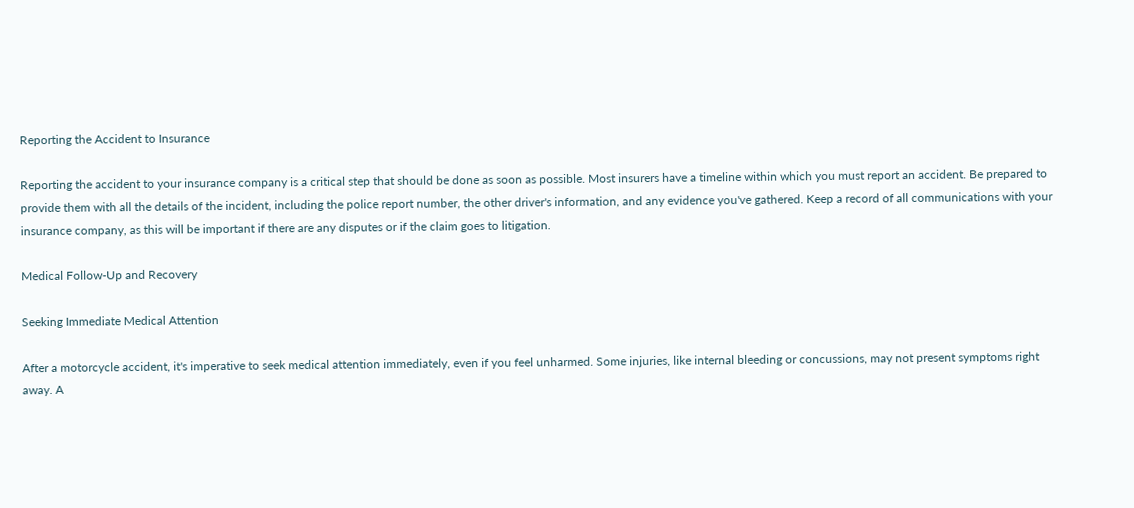Reporting the Accident to Insurance

Reporting the accident to your insurance company is a critical step that should be done as soon as possible. Most insurers have a timeline within which you must report an accident. Be prepared to provide them with all the details of the incident, including the police report number, the other driver's information, and any evidence you've gathered. Keep a record of all communications with your insurance company, as this will be important if there are any disputes or if the claim goes to litigation.

Medical Follow-Up and Recovery

Seeking Immediate Medical Attention

After a motorcycle accident, it's imperative to seek medical attention immediately, even if you feel unharmed. Some injuries, like internal bleeding or concussions, may not present symptoms right away. A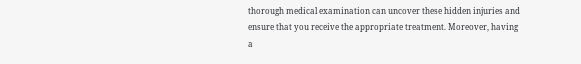thorough medical examination can uncover these hidden injuries and ensure that you receive the appropriate treatment. Moreover, having a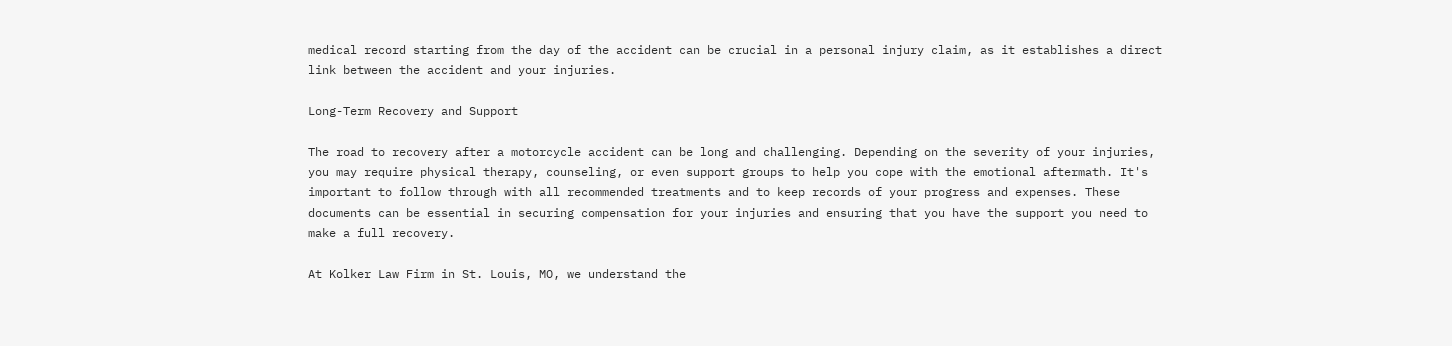medical record starting from the day of the accident can be crucial in a personal injury claim, as it establishes a direct link between the accident and your injuries.

Long-Term Recovery and Support

The road to recovery after a motorcycle accident can be long and challenging. Depending on the severity of your injuries, you may require physical therapy, counseling, or even support groups to help you cope with the emotional aftermath. It's important to follow through with all recommended treatments and to keep records of your progress and expenses. These documents can be essential in securing compensation for your injuries and ensuring that you have the support you need to make a full recovery.

At Kolker Law Firm in St. Louis, MO, we understand the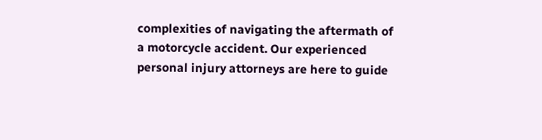complexities of navigating the aftermath of a motorcycle accident. Our experienced personal injury attorneys are here to guide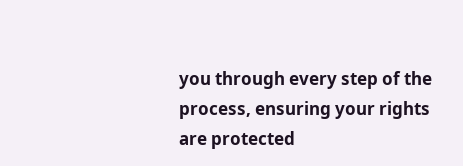you through every step of the process, ensuring your rights are protected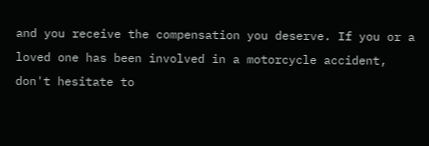and you receive the compensation you deserve. If you or a loved one has been involved in a motorcycle accident, don't hesitate to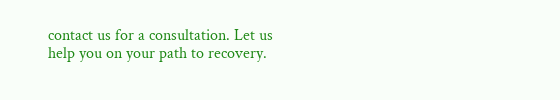contact us for a consultation. Let us help you on your path to recovery.